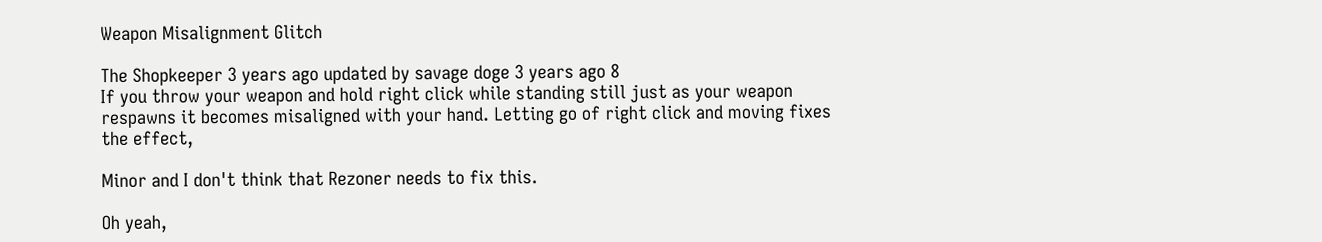Weapon Misalignment Glitch

The Shopkeeper 3 years ago updated by savage doge 3 years ago 8
If you throw your weapon and hold right click while standing still just as your weapon respawns it becomes misaligned with your hand. Letting go of right click and moving fixes the effect,

Minor and I don't think that Rezoner needs to fix this.

Oh yeah,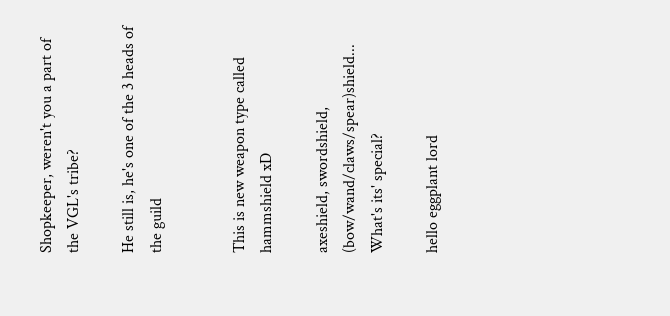Shopkeeper, weren't you a part of the VGL's tribe?

He still is, he's one of the 3 heads of the guild


This is new weapon type called hammshield xD

axeshield, swordshield, (bow/wand/claws/spear)shield... What's its' special?

hello eggplant lord